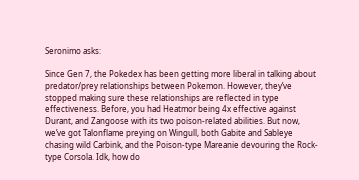Seronimo asks:

Since Gen 7, the Pokedex has been getting more liberal in talking about predator/prey relationships between Pokemon. However, they’ve stopped making sure these relationships are reflected in type effectiveness. Before, you had Heatmor being 4x effective against Durant, and Zangoose with its two poison-related abilities. But now, we’ve got Talonflame preying on Wingull, both Gabite and Sableye chasing wild Carbink, and the Poison-type Mareanie devouring the Rock-type Corsola. Idk, how do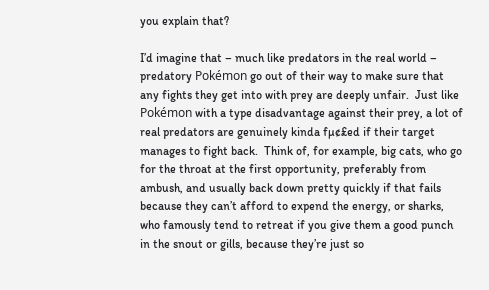you explain that?

I’d imagine that – much like predators in the real world – predatory Pokémon go out of their way to make sure that any fights they get into with prey are deeply unfair.  Just like Pokémon with a type disadvantage against their prey, a lot of real predators are genuinely kinda fµ¢£ed if their target manages to fight back.  Think of, for example, big cats, who go for the throat at the first opportunity, preferably from ambush, and usually back down pretty quickly if that fails because they can’t afford to expend the energy, or sharks, who famously tend to retreat if you give them a good punch in the snout or gills, because they’re just so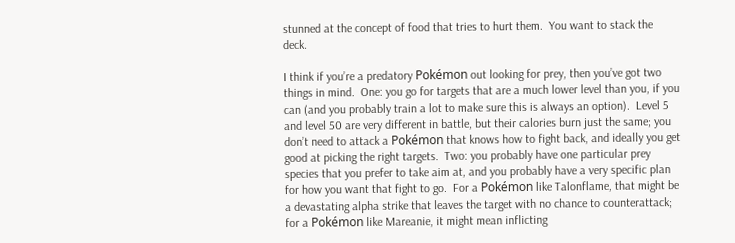stunned at the concept of food that tries to hurt them.  You want to stack the deck.

I think if you’re a predatory Pokémon out looking for prey, then you’ve got two things in mind.  One: you go for targets that are a much lower level than you, if you can (and you probably train a lot to make sure this is always an option).  Level 5 and level 50 are very different in battle, but their calories burn just the same; you don’t need to attack a Pokémon that knows how to fight back, and ideally you get good at picking the right targets.  Two: you probably have one particular prey species that you prefer to take aim at, and you probably have a very specific plan for how you want that fight to go.  For a Pokémon like Talonflame, that might be a devastating alpha strike that leaves the target with no chance to counterattack; for a Pokémon like Mareanie, it might mean inflicting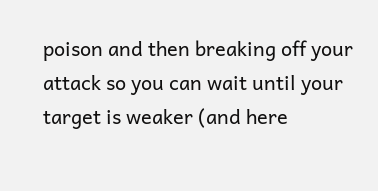poison and then breaking off your attack so you can wait until your target is weaker (and here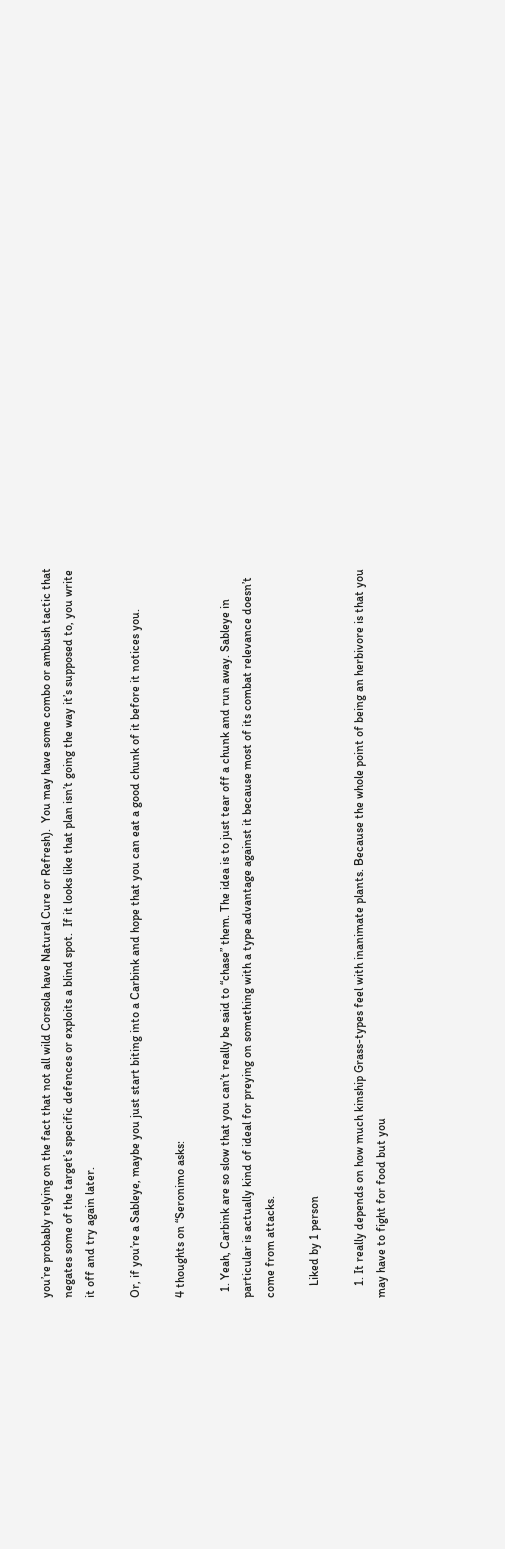you’re probably relying on the fact that not all wild Corsola have Natural Cure or Refresh).  You may have some combo or ambush tactic that negates some of the target’s specific defences or exploits a blind spot.  If it looks like that plan isn’t going the way it’s supposed to, you write it off and try again later.

Or, if you’re a Sableye, maybe you just start biting into a Carbink and hope that you can eat a good chunk of it before it notices you.

4 thoughts on “Seronimo asks:

  1. Yeah, Carbink are so slow that you can’t really be said to “chase” them. The idea is to just tear off a chunk and run away. Sableye in particular is actually kind of ideal for preying on something with a type advantage against it because most of its combat relevance doesn’t come from attacks.

    Liked by 1 person

    1. It really depends on how much kinship Grass-types feel with inanimate plants. Because the whole point of being an herbivore is that you may have to fight for food but you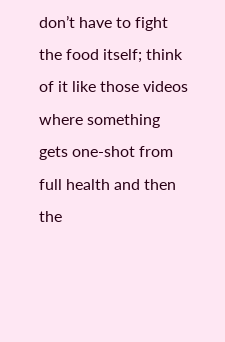don’t have to fight the food itself; think of it like those videos where something gets one-shot from full health and then the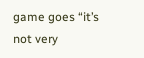game goes “it’s not very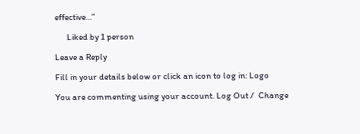effective…”

      Liked by 1 person

Leave a Reply

Fill in your details below or click an icon to log in: Logo

You are commenting using your account. Log Out /  Change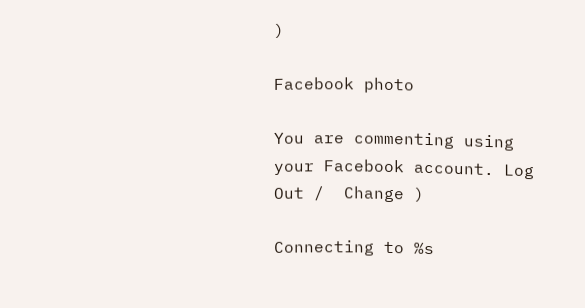)

Facebook photo

You are commenting using your Facebook account. Log Out /  Change )

Connecting to %s